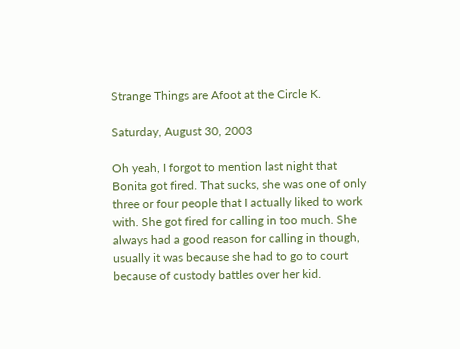Strange Things are Afoot at the Circle K.

Saturday, August 30, 2003

Oh yeah, I forgot to mention last night that Bonita got fired. That sucks, she was one of only three or four people that I actually liked to work with. She got fired for calling in too much. She always had a good reason for calling in though, usually it was because she had to go to court because of custody battles over her kid.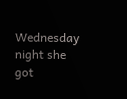Wednesday night she got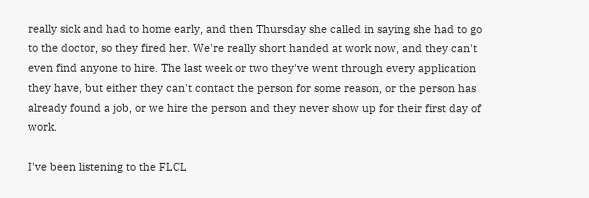really sick and had to home early, and then Thursday she called in saying she had to go to the doctor, so they fired her. We're really short handed at work now, and they can't even find anyone to hire. The last week or two they've went through every application they have, but either they can't contact the person for some reason, or the person has already found a job, or we hire the person and they never show up for their first day of work.

I've been listening to the FLCL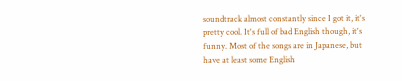soundtrack almost constantly since I got it, it's pretty cool. It's full of bad English though, it's funny. Most of the songs are in Japanese, but have at least some English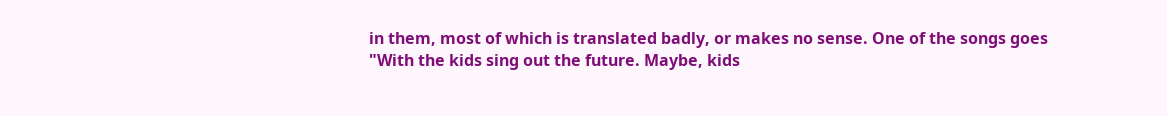in them, most of which is translated badly, or makes no sense. One of the songs goes "With the kids sing out the future. Maybe, kids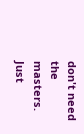don't need the masters. Just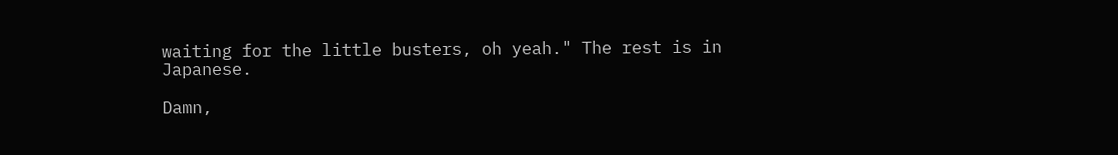waiting for the little busters, oh yeah." The rest is in Japanese.

Damn,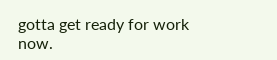gotta get ready for work now.